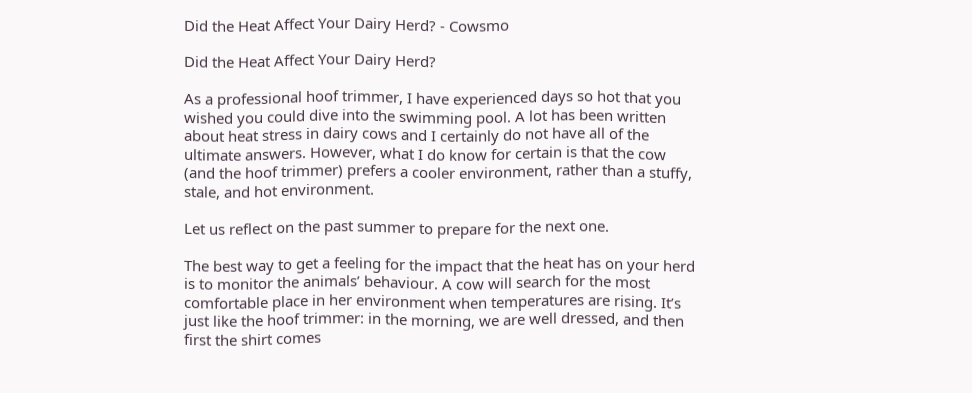Did the Heat Affect Your Dairy Herd? - Cowsmo

Did the Heat Affect Your Dairy Herd?

As a professional hoof trimmer, I have experienced days so hot that you wished you could dive into the swimming pool. A lot has been written about heat stress in dairy cows and I certainly do not have all of the ultimate answers. However, what I do know for certain is that the cow (and the hoof trimmer) prefers a cooler environment, rather than a stuffy, stale, and hot environment.

Let us reflect on the past summer to prepare for the next one.

The best way to get a feeling for the impact that the heat has on your herd is to monitor the animals’ behaviour. A cow will search for the most comfortable place in her environment when temperatures are rising. It’s just like the hoof trimmer: in the morning, we are well dressed, and then first the shirt comes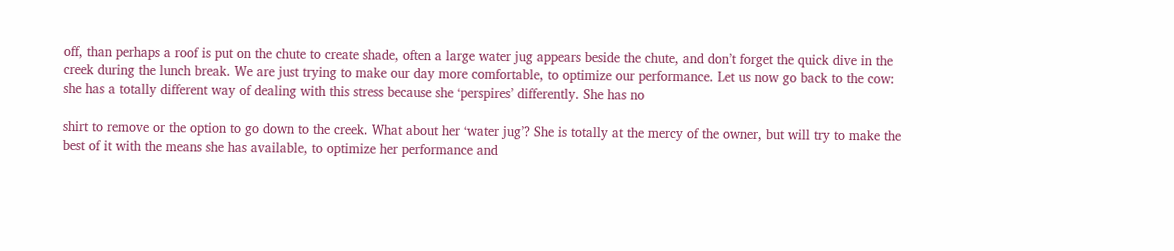off, than perhaps a roof is put on the chute to create shade, often a large water jug appears beside the chute, and don’t forget the quick dive in the creek during the lunch break. We are just trying to make our day more comfortable, to optimize our performance. Let us now go back to the cow: she has a totally different way of dealing with this stress because she ‘perspires’ differently. She has no

shirt to remove or the option to go down to the creek. What about her ‘water jug’? She is totally at the mercy of the owner, but will try to make the best of it with the means she has available, to optimize her performance and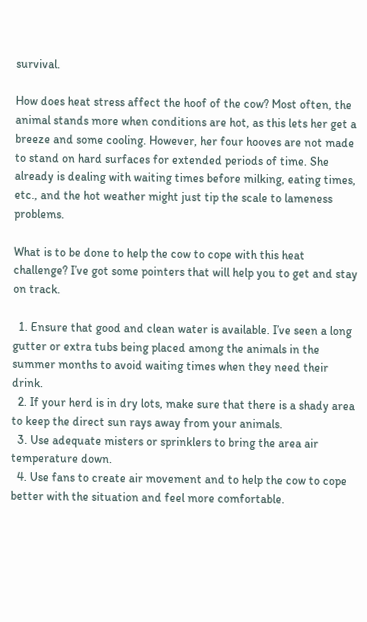survival.

How does heat stress affect the hoof of the cow? Most often, the animal stands more when conditions are hot, as this lets her get a breeze and some cooling. However, her four hooves are not made to stand on hard surfaces for extended periods of time. She already is dealing with waiting times before milking, eating times, etc., and the hot weather might just tip the scale to lameness problems.

What is to be done to help the cow to cope with this heat challenge? I’ve got some pointers that will help you to get and stay on track.

  1. Ensure that good and clean water is available. I’ve seen a long gutter or extra tubs being placed among the animals in the summer months to avoid waiting times when they need their drink.
  2. If your herd is in dry lots, make sure that there is a shady area to keep the direct sun rays away from your animals.
  3. Use adequate misters or sprinklers to bring the area air temperature down.
  4. Use fans to create air movement and to help the cow to cope better with the situation and feel more comfortable.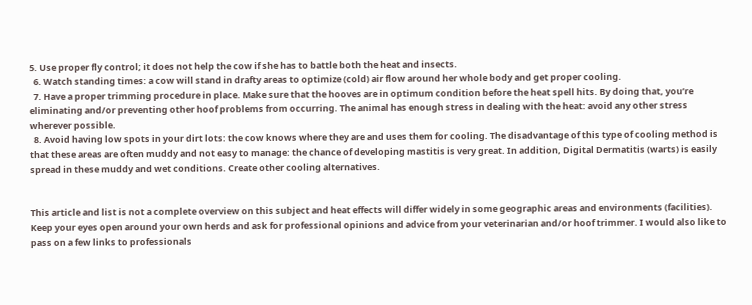5. Use proper fly control; it does not help the cow if she has to battle both the heat and insects.
  6. Watch standing times: a cow will stand in drafty areas to optimize (cold) air flow around her whole body and get proper cooling.
  7. Have a proper trimming procedure in place. Make sure that the hooves are in optimum condition before the heat spell hits. By doing that, you’re eliminating and/or preventing other hoof problems from occurring. The animal has enough stress in dealing with the heat: avoid any other stress wherever possible.
  8. Avoid having low spots in your dirt lots: the cow knows where they are and uses them for cooling. The disadvantage of this type of cooling method is that these areas are often muddy and not easy to manage: the chance of developing mastitis is very great. In addition, Digital Dermatitis (warts) is easily spread in these muddy and wet conditions. Create other cooling alternatives.


This article and list is not a complete overview on this subject and heat effects will differ widely in some geographic areas and environments (facilities). Keep your eyes open around your own herds and ask for professional opinions and advice from your veterinarian and/or hoof trimmer. I would also like to pass on a few links to professionals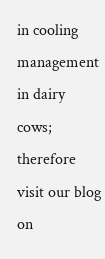in cooling management in dairy cows; therefore visit our blog on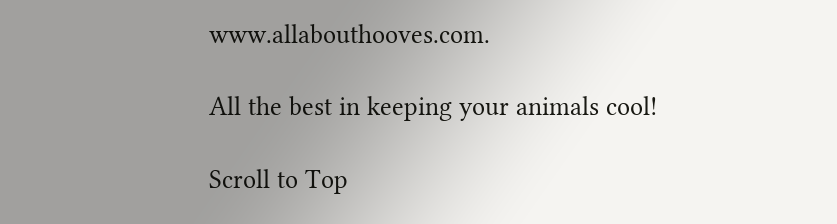www.allabouthooves.com.

All the best in keeping your animals cool!

Scroll to Top